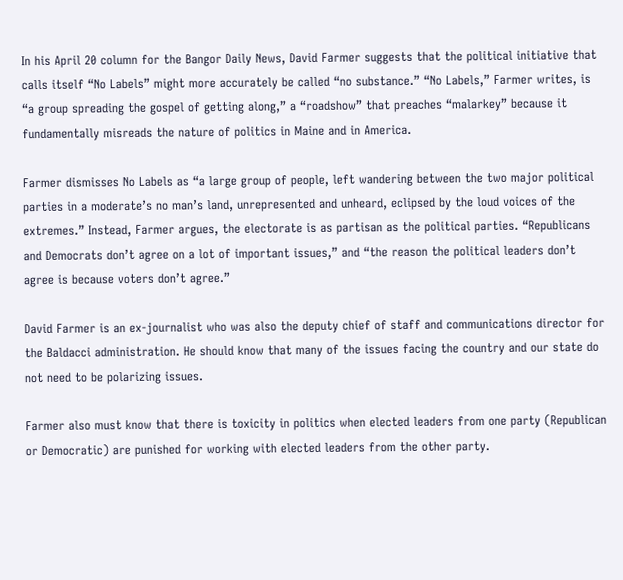In his April 20 column for the Bangor Daily News, David Farmer suggests that the political initiative that calls itself “No Labels” might more accurately be called “no substance.” “No Labels,” Farmer writes, is “a group spreading the gospel of getting along,” a “roadshow” that preaches “malarkey” because it fundamentally misreads the nature of politics in Maine and in America.

Farmer dismisses No Labels as “a large group of people, left wandering between the two major political parties in a moderate’s no man’s land, unrepresented and unheard, eclipsed by the loud voices of the extremes.” Instead, Farmer argues, the electorate is as partisan as the political parties. “Republicans and Democrats don’t agree on a lot of important issues,” and “the reason the political leaders don’t agree is because voters don’t agree.”

David Farmer is an ex-journalist who was also the deputy chief of staff and communications director for the Baldacci administration. He should know that many of the issues facing the country and our state do not need to be polarizing issues.

Farmer also must know that there is toxicity in politics when elected leaders from one party (Republican or Democratic) are punished for working with elected leaders from the other party.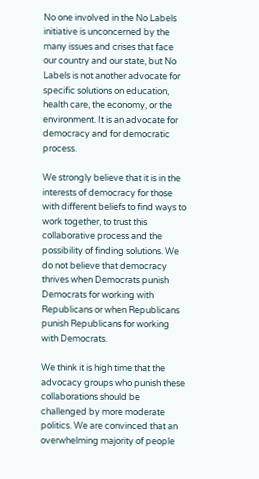No one involved in the No Labels initiative is unconcerned by the many issues and crises that face our country and our state, but No Labels is not another advocate for specific solutions on education, health care, the economy, or the environment. It is an advocate for democracy and for democratic process.

We strongly believe that it is in the interests of democracy for those with different beliefs to find ways to work together, to trust this collaborative process and the possibility of finding solutions. We do not believe that democracy thrives when Democrats punish Democrats for working with Republicans or when Republicans punish Republicans for working with Democrats.

We think it is high time that the advocacy groups who punish these collaborations should be challenged by more moderate politics. We are convinced that an overwhelming majority of people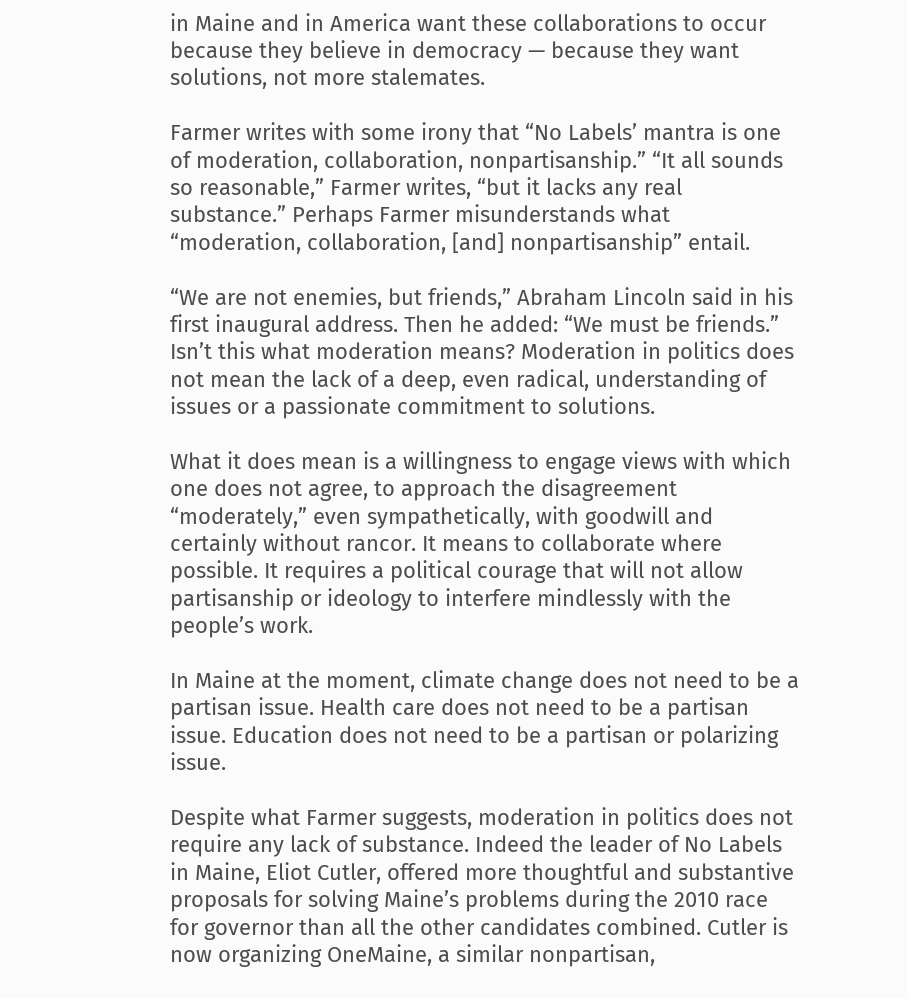in Maine and in America want these collaborations to occur because they believe in democracy — because they want solutions, not more stalemates.

Farmer writes with some irony that “No Labels’ mantra is one of moderation, collaboration, nonpartisanship.” “It all sounds so reasonable,” Farmer writes, “but it lacks any real substance.” Perhaps Farmer misunderstands what “moderation, collaboration, [and] nonpartisanship” entail.

“We are not enemies, but friends,” Abraham Lincoln said in his first inaugural address. Then he added: “We must be friends.” Isn’t this what moderation means? Moderation in politics does not mean the lack of a deep, even radical, understanding of issues or a passionate commitment to solutions.

What it does mean is a willingness to engage views with which one does not agree, to approach the disagreement “moderately,” even sympathetically, with goodwill and certainly without rancor. It means to collaborate where possible. It requires a political courage that will not allow partisanship or ideology to interfere mindlessly with the people’s work.

In Maine at the moment, climate change does not need to be a partisan issue. Health care does not need to be a partisan issue. Education does not need to be a partisan or polarizing issue.

Despite what Farmer suggests, moderation in politics does not require any lack of substance. Indeed the leader of No Labels in Maine, Eliot Cutler, offered more thoughtful and substantive proposals for solving Maine’s problems during the 2010 race for governor than all the other candidates combined. Cutler is now organizing OneMaine, a similar nonpartisan,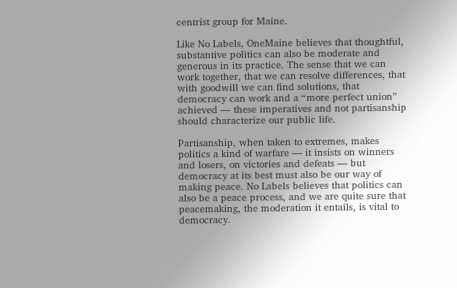centrist group for Maine.

Like No Labels, OneMaine believes that thoughtful, substantive politics can also be moderate and generous in its practice. The sense that we can work together, that we can resolve differences, that with goodwill we can find solutions, that democracy can work and a “more perfect union” achieved — these imperatives and not partisanship should characterize our public life.

Partisanship, when taken to extremes, makes politics a kind of warfare — it insists on winners and losers, on victories and defeats — but democracy at its best must also be our way of making peace. No Labels believes that politics can also be a peace process, and we are quite sure that peacemaking, the moderation it entails, is vital to democracy.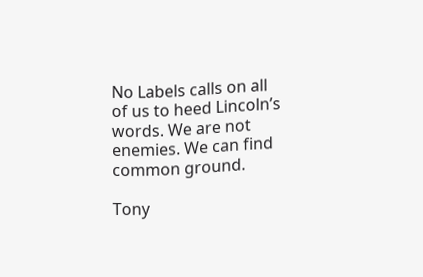No Labels calls on all of us to heed Lincoln’s words. We are not enemies. We can find common ground.

Tony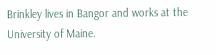Brinkley lives in Bangor and works at the University of Maine.